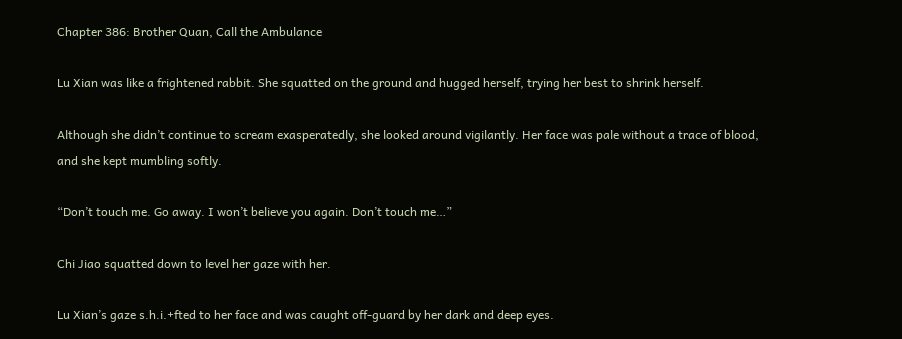Chapter 386: Brother Quan, Call the Ambulance

Lu Xian was like a frightened rabbit. She squatted on the ground and hugged herself, trying her best to shrink herself.

Although she didn’t continue to scream exasperatedly, she looked around vigilantly. Her face was pale without a trace of blood, and she kept mumbling softly.

“Don’t touch me. Go away. I won’t believe you again. Don’t touch me…”

Chi Jiao squatted down to level her gaze with her.

Lu Xian’s gaze s.h.i.+fted to her face and was caught off-guard by her dark and deep eyes.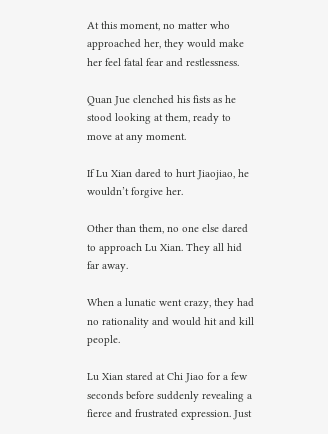At this moment, no matter who approached her, they would make her feel fatal fear and restlessness.

Quan Jue clenched his fists as he stood looking at them, ready to move at any moment.

If Lu Xian dared to hurt Jiaojiao, he wouldn’t forgive her.

Other than them, no one else dared to approach Lu Xian. They all hid far away.

When a lunatic went crazy, they had no rationality and would hit and kill people.

Lu Xian stared at Chi Jiao for a few seconds before suddenly revealing a fierce and frustrated expression. Just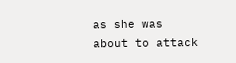as she was about to attack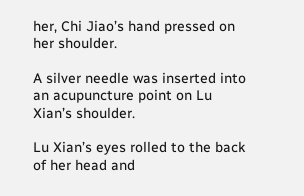her, Chi Jiao’s hand pressed on her shoulder.

A silver needle was inserted into an acupuncture point on Lu Xian’s shoulder.

Lu Xian’s eyes rolled to the back of her head and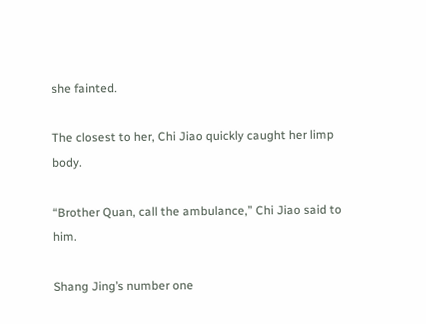she fainted.

The closest to her, Chi Jiao quickly caught her limp body.

“Brother Quan, call the ambulance,” Chi Jiao said to him.

Shang Jing’s number one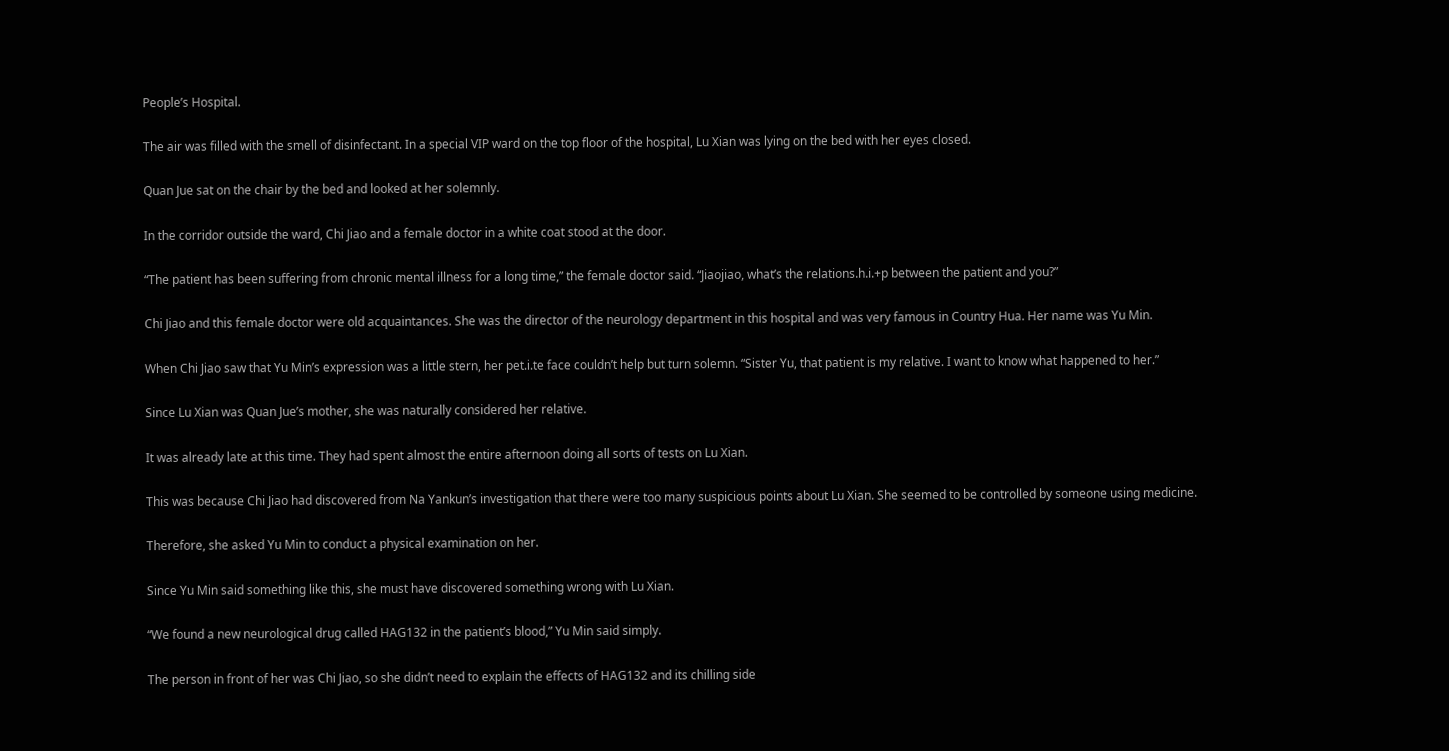People’s Hospital.

The air was filled with the smell of disinfectant. In a special VIP ward on the top floor of the hospital, Lu Xian was lying on the bed with her eyes closed.

Quan Jue sat on the chair by the bed and looked at her solemnly.

In the corridor outside the ward, Chi Jiao and a female doctor in a white coat stood at the door.

“The patient has been suffering from chronic mental illness for a long time,” the female doctor said. “Jiaojiao, what’s the relations.h.i.+p between the patient and you?”

Chi Jiao and this female doctor were old acquaintances. She was the director of the neurology department in this hospital and was very famous in Country Hua. Her name was Yu Min.

When Chi Jiao saw that Yu Min’s expression was a little stern, her pet.i.te face couldn’t help but turn solemn. “Sister Yu, that patient is my relative. I want to know what happened to her.”

Since Lu Xian was Quan Jue’s mother, she was naturally considered her relative.

It was already late at this time. They had spent almost the entire afternoon doing all sorts of tests on Lu Xian.

This was because Chi Jiao had discovered from Na Yankun’s investigation that there were too many suspicious points about Lu Xian. She seemed to be controlled by someone using medicine.

Therefore, she asked Yu Min to conduct a physical examination on her.

Since Yu Min said something like this, she must have discovered something wrong with Lu Xian.

“We found a new neurological drug called HAG132 in the patient’s blood,” Yu Min said simply.

The person in front of her was Chi Jiao, so she didn’t need to explain the effects of HAG132 and its chilling side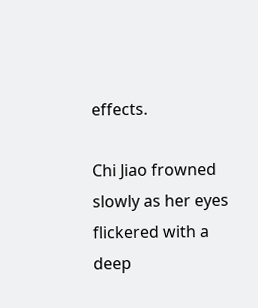effects.

Chi Jiao frowned slowly as her eyes flickered with a deep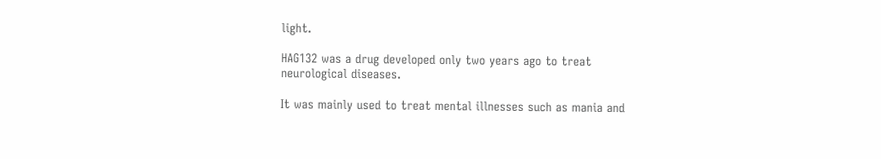light.

HAG132 was a drug developed only two years ago to treat neurological diseases.

It was mainly used to treat mental illnesses such as mania and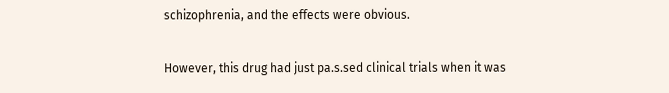schizophrenia, and the effects were obvious.

However, this drug had just pa.s.sed clinical trials when it was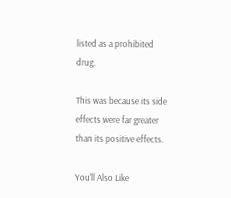listed as a prohibited drug.

This was because its side effects were far greater than its positive effects.

You'll Also Like